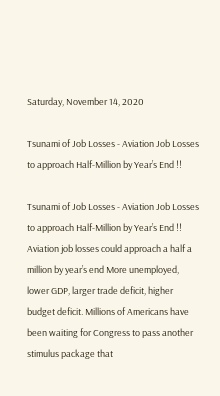Saturday, November 14, 2020

Tsunami of Job Losses - Aviation Job Losses to approach Half-Million by Year’s End !!

Tsunami of Job Losses - Aviation Job Losses to approach Half-Million by Year’s End !! Aviation job losses could approach a half a million by year’s end More unemployed, lower GDP, larger trade deficit, higher budget deficit. Millions of Americans have been waiting for Congress to pass another stimulus package that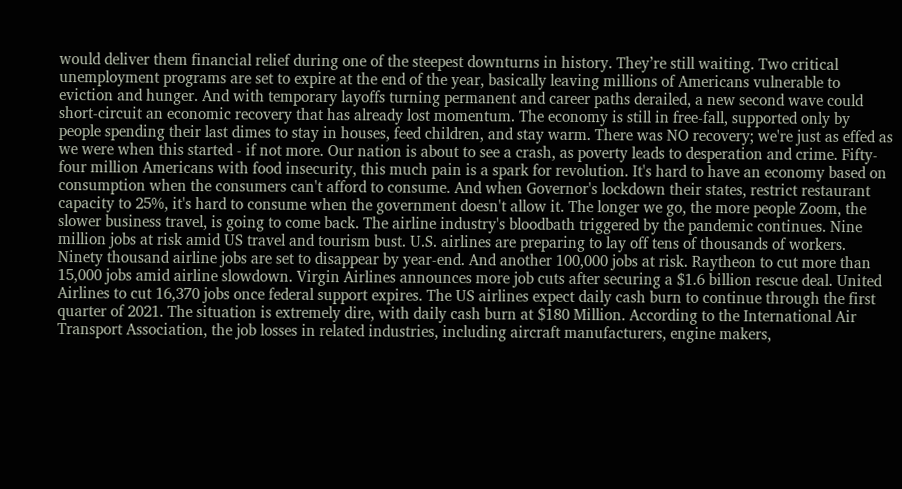would deliver them financial relief during one of the steepest downturns in history. They’re still waiting. Two critical unemployment programs are set to expire at the end of the year, basically leaving millions of Americans vulnerable to eviction and hunger. And with temporary layoffs turning permanent and career paths derailed, a new second wave could short-circuit an economic recovery that has already lost momentum. The economy is still in free-fall, supported only by people spending their last dimes to stay in houses, feed children, and stay warm. There was NO recovery; we're just as effed as we were when this started - if not more. Our nation is about to see a crash, as poverty leads to desperation and crime. Fifty-four million Americans with food insecurity, this much pain is a spark for revolution. It's hard to have an economy based on consumption when the consumers can't afford to consume. And when Governor's lockdown their states, restrict restaurant capacity to 25%, it's hard to consume when the government doesn't allow it. The longer we go, the more people Zoom, the slower business travel, is going to come back. The airline industry's bloodbath triggered by the pandemic continues. Nine million jobs at risk amid US travel and tourism bust. U.S. airlines are preparing to lay off tens of thousands of workers. Ninety thousand airline jobs are set to disappear by year-end. And another 100,000 jobs at risk. Raytheon to cut more than 15,000 jobs amid airline slowdown. Virgin Airlines announces more job cuts after securing a $1.6 billion rescue deal. United Airlines to cut 16,370 jobs once federal support expires. The US airlines expect daily cash burn to continue through the first quarter of 2021. The situation is extremely dire, with daily cash burn at $180 Million. According to the International Air Transport Association, the job losses in related industries, including aircraft manufacturers, engine makers,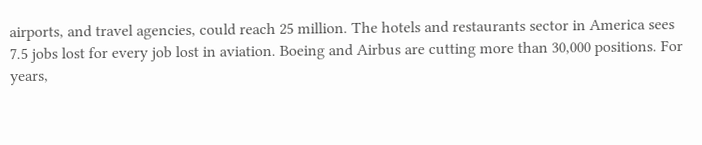airports, and travel agencies, could reach 25 million. The hotels and restaurants sector in America sees 7.5 jobs lost for every job lost in aviation. Boeing and Airbus are cutting more than 30,000 positions. For years,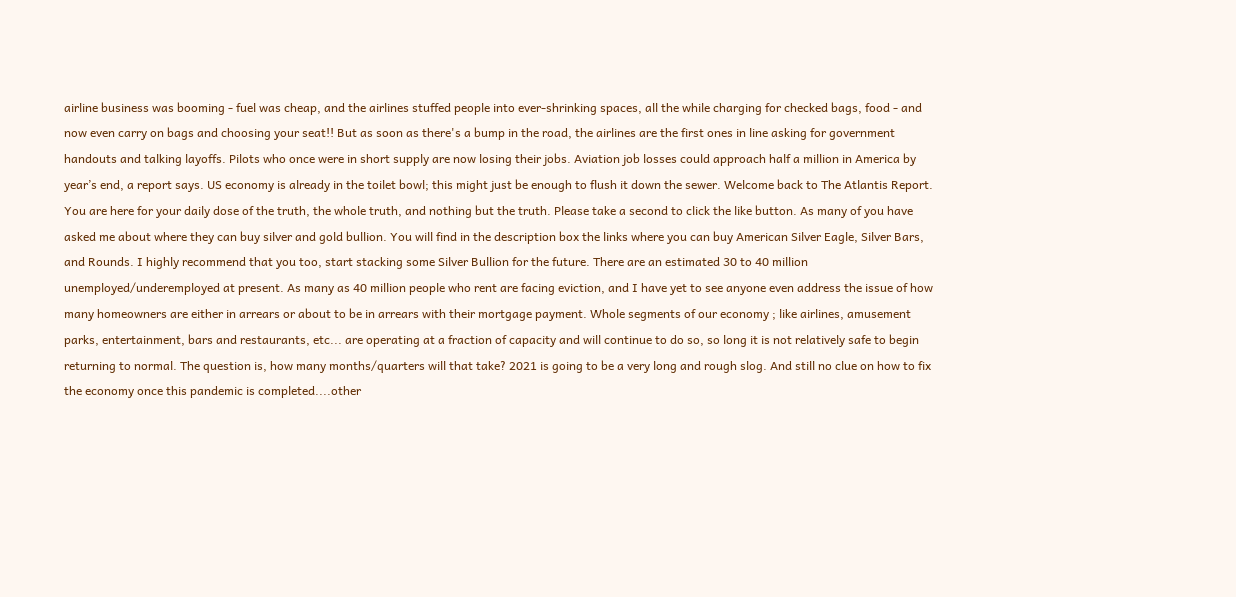airline business was booming - fuel was cheap, and the airlines stuffed people into ever-shrinking spaces, all the while charging for checked bags, food - and now even carry on bags and choosing your seat!! But as soon as there's a bump in the road, the airlines are the first ones in line asking for government handouts and talking layoffs. Pilots who once were in short supply are now losing their jobs. Aviation job losses could approach half a million in America by year’s end, a report says. US economy is already in the toilet bowl; this might just be enough to flush it down the sewer. Welcome back to The Atlantis Report. You are here for your daily dose of the truth, the whole truth, and nothing but the truth. Please take a second to click the like button. As many of you have asked me about where they can buy silver and gold bullion. You will find in the description box the links where you can buy American Silver Eagle, Silver Bars, and Rounds. I highly recommend that you too, start stacking some Silver Bullion for the future. There are an estimated 30 to 40 million unemployed/underemployed at present. As many as 40 million people who rent are facing eviction, and I have yet to see anyone even address the issue of how many homeowners are either in arrears or about to be in arrears with their mortgage payment. Whole segments of our economy ; like airlines, amusement parks, entertainment, bars and restaurants, etc... are operating at a fraction of capacity and will continue to do so, so long it is not relatively safe to begin returning to normal. The question is, how many months/quarters will that take? 2021 is going to be a very long and rough slog. And still no clue on how to fix the economy once this pandemic is completed....other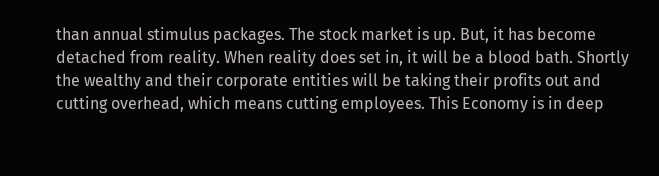than annual stimulus packages. The stock market is up. But, it has become detached from reality. When reality does set in, it will be a blood bath. Shortly the wealthy and their corporate entities will be taking their profits out and cutting overhead, which means cutting employees. This Economy is in deep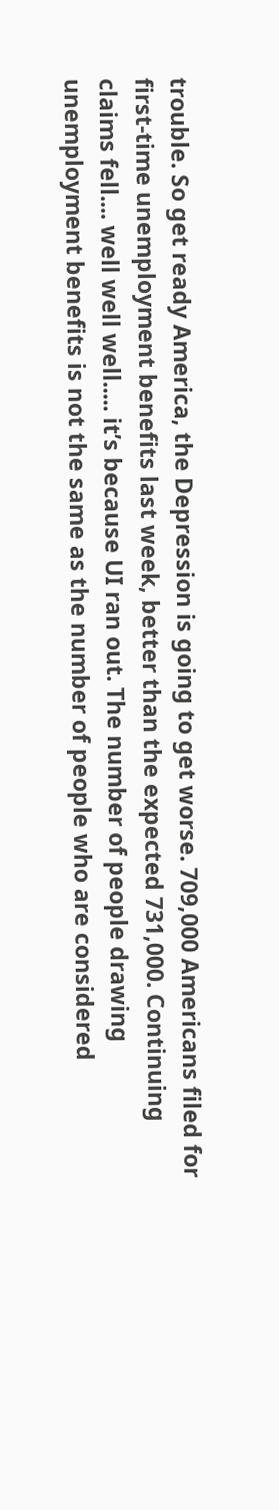trouble. So get ready America, the Depression is going to get worse. 709,000 Americans filed for first-time unemployment benefits last week, better than the expected 731,000. Continuing claims fell.... well well well..... it’s because UI ran out. The number of people drawing unemployment benefits is not the same as the number of people who are considered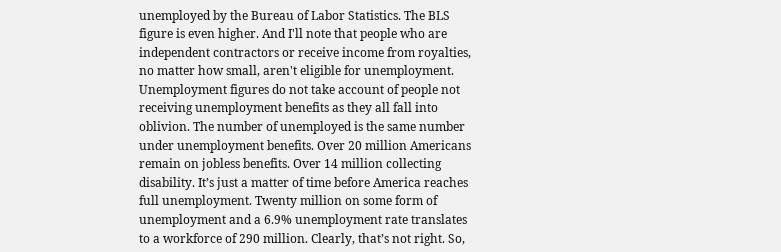unemployed by the Bureau of Labor Statistics. The BLS figure is even higher. And I'll note that people who are independent contractors or receive income from royalties, no matter how small, aren't eligible for unemployment. Unemployment figures do not take account of people not receiving unemployment benefits as they all fall into oblivion. The number of unemployed is the same number under unemployment benefits. Over 20 million Americans remain on jobless benefits. Over 14 million collecting disability. It’s just a matter of time before America reaches full unemployment. Twenty million on some form of unemployment and a 6.9% unemployment rate translates to a workforce of 290 million. Clearly, that’s not right. So,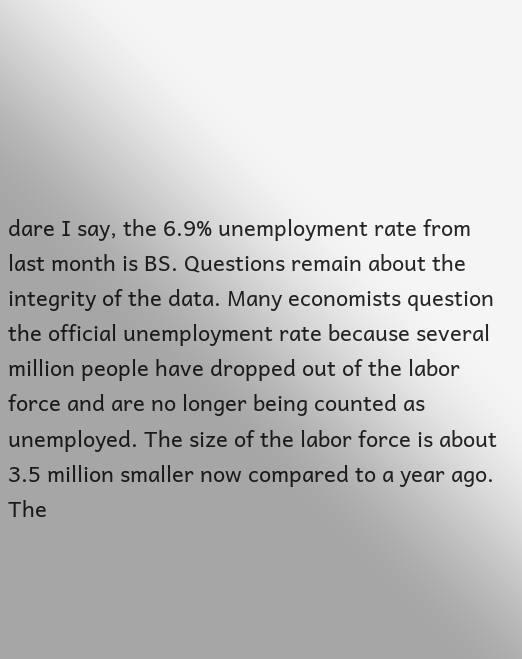dare I say, the 6.9% unemployment rate from last month is BS. Questions remain about the integrity of the data. Many economists question the official unemployment rate because several million people have dropped out of the labor force and are no longer being counted as unemployed. The size of the labor force is about 3.5 million smaller now compared to a year ago. The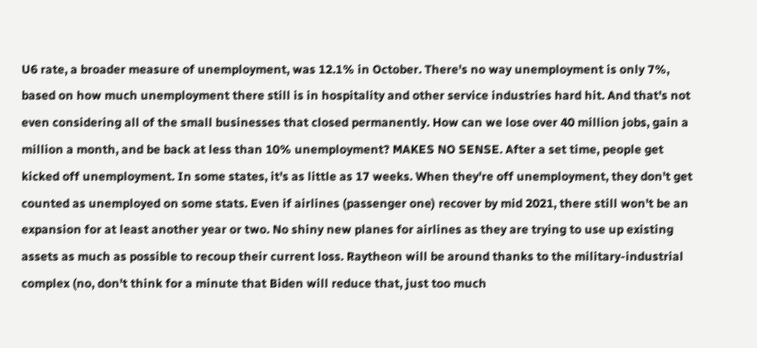U6 rate, a broader measure of unemployment, was 12.1% in October. There's no way unemployment is only 7%, based on how much unemployment there still is in hospitality and other service industries hard hit. And that's not even considering all of the small businesses that closed permanently. How can we lose over 40 million jobs, gain a million a month, and be back at less than 10% unemployment? MAKES NO SENSE. After a set time, people get kicked off unemployment. In some states, it's as little as 17 weeks. When they're off unemployment, they don't get counted as unemployed on some stats. Even if airlines (passenger one) recover by mid 2021, there still won't be an expansion for at least another year or two. No shiny new planes for airlines as they are trying to use up existing assets as much as possible to recoup their current loss. Raytheon will be around thanks to the military-industrial complex (no, don't think for a minute that Biden will reduce that, just too much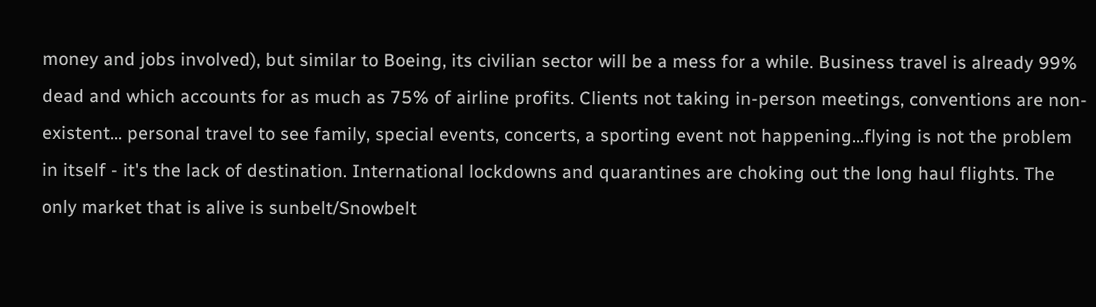money and jobs involved), but similar to Boeing, its civilian sector will be a mess for a while. Business travel is already 99% dead and which accounts for as much as 75% of airline profits. Clients not taking in-person meetings, conventions are non-existent... personal travel to see family, special events, concerts, a sporting event not happening...flying is not the problem in itself - it's the lack of destination. International lockdowns and quarantines are choking out the long haul flights. The only market that is alive is sunbelt/Snowbelt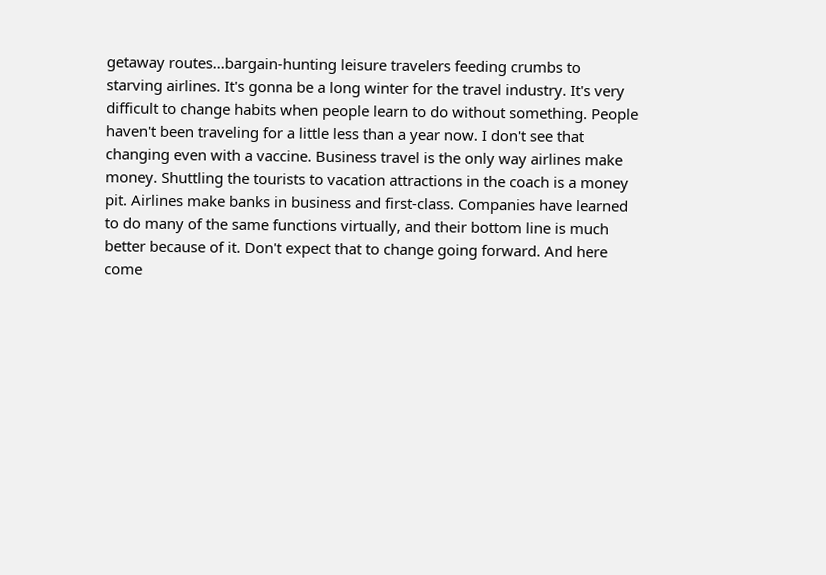getaway routes...bargain-hunting leisure travelers feeding crumbs to starving airlines. It's gonna be a long winter for the travel industry. It's very difficult to change habits when people learn to do without something. People haven't been traveling for a little less than a year now. I don't see that changing even with a vaccine. Business travel is the only way airlines make money. Shuttling the tourists to vacation attractions in the coach is a money pit. Airlines make banks in business and first-class. Companies have learned to do many of the same functions virtually, and their bottom line is much better because of it. Don't expect that to change going forward. And here come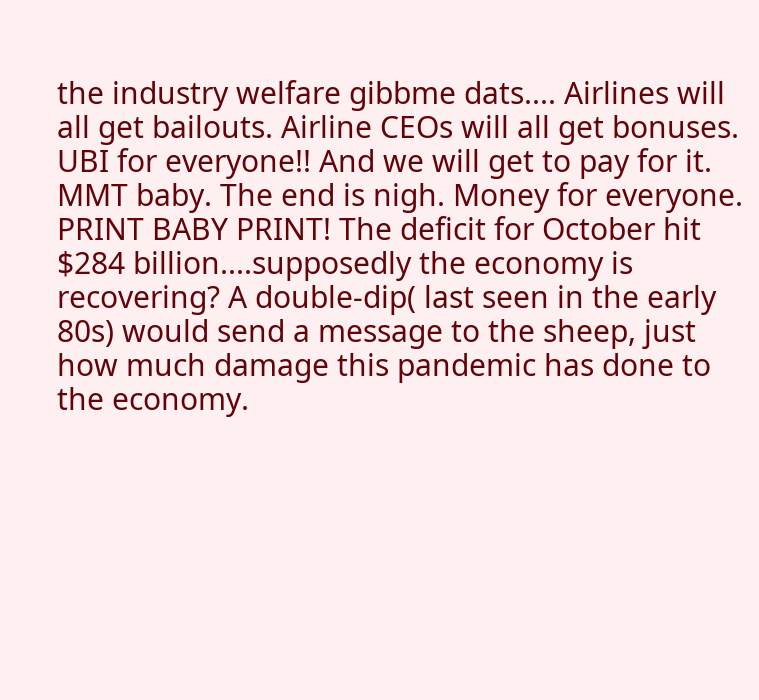the industry welfare gibbme dats.... Airlines will all get bailouts. Airline CEOs will all get bonuses. UBI for everyone!! And we will get to pay for it. MMT baby. The end is nigh. Money for everyone. PRINT BABY PRINT! The deficit for October hit $284 billion....supposedly the economy is recovering? A double-dip( last seen in the early 80s) would send a message to the sheep, just how much damage this pandemic has done to the economy.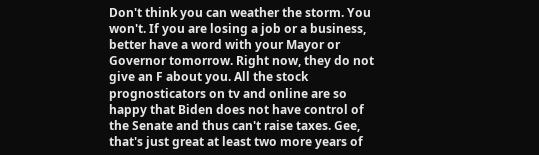Don't think you can weather the storm. You won't. If you are losing a job or a business, better have a word with your Mayor or Governor tomorrow. Right now, they do not give an F about you. All the stock prognosticators on tv and online are so happy that Biden does not have control of the Senate and thus can't raise taxes. Gee, that's just great at least two more years of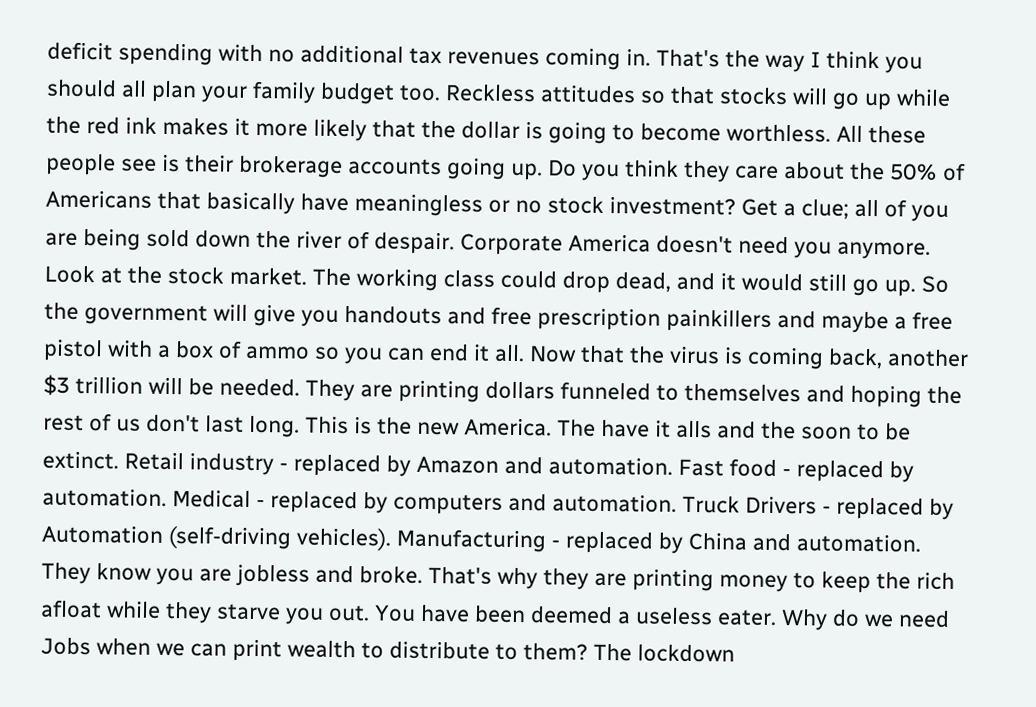deficit spending with no additional tax revenues coming in. That's the way I think you should all plan your family budget too. Reckless attitudes so that stocks will go up while the red ink makes it more likely that the dollar is going to become worthless. All these people see is their brokerage accounts going up. Do you think they care about the 50% of Americans that basically have meaningless or no stock investment? Get a clue; all of you are being sold down the river of despair. Corporate America doesn't need you anymore. Look at the stock market. The working class could drop dead, and it would still go up. So the government will give you handouts and free prescription painkillers and maybe a free pistol with a box of ammo so you can end it all. Now that the virus is coming back, another $3 trillion will be needed. They are printing dollars funneled to themselves and hoping the rest of us don't last long. This is the new America. The have it alls and the soon to be extinct. Retail industry - replaced by Amazon and automation. Fast food - replaced by automation. Medical - replaced by computers and automation. Truck Drivers - replaced by Automation (self-driving vehicles). Manufacturing - replaced by China and automation. They know you are jobless and broke. That's why they are printing money to keep the rich afloat while they starve you out. You have been deemed a useless eater. Why do we need Jobs when we can print wealth to distribute to them? The lockdown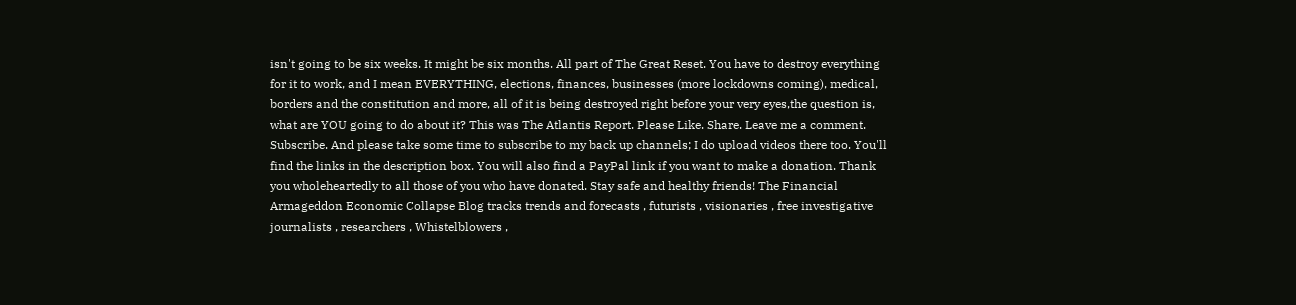isn't going to be six weeks. It might be six months. All part of The Great Reset. You have to destroy everything for it to work, and I mean EVERYTHING, elections, finances, businesses (more lockdowns coming), medical, borders and the constitution and more, all of it is being destroyed right before your very eyes,the question is, what are YOU going to do about it? This was The Atlantis Report. Please Like. Share. Leave me a comment. Subscribe. And please take some time to subscribe to my back up channels; I do upload videos there too. You'll find the links in the description box. You will also find a PayPal link if you want to make a donation. Thank you wholeheartedly to all those of you who have donated. Stay safe and healthy friends! The Financial Armageddon Economic Collapse Blog tracks trends and forecasts , futurists , visionaries , free investigative journalists , researchers , Whistelblowers ,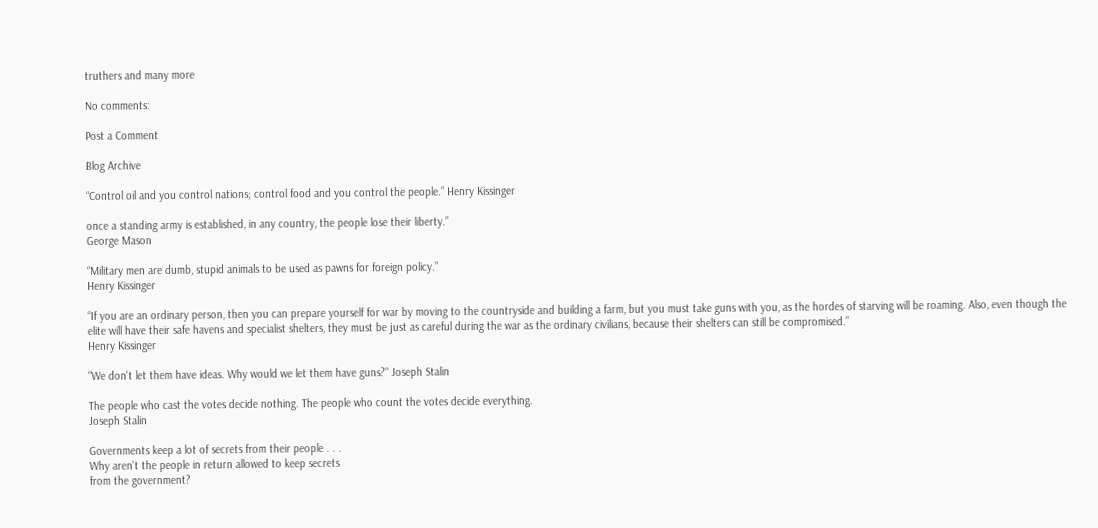truthers and many more

No comments:

Post a Comment

Blog Archive

“Control oil and you control nations; control food and you control the people.” Henry Kissinger

once a standing army is established, in any country, the people lose their liberty.”
George Mason

“Military men are dumb, stupid animals to be used as pawns for foreign policy.”
Henry Kissinger

“If you are an ordinary person, then you can prepare yourself for war by moving to the countryside and building a farm, but you must take guns with you, as the hordes of starving will be roaming. Also, even though the elite will have their safe havens and specialist shelters, they must be just as careful during the war as the ordinary civilians, because their shelters can still be compromised.”
Henry Kissinger

"We don't let them have ideas. Why would we let them have guns?" Joseph Stalin

The people who cast the votes decide nothing. The people who count the votes decide everything.
Joseph Stalin

Governments keep a lot of secrets from their people . . .
Why aren't the people in return allowed to keep secrets
from the government?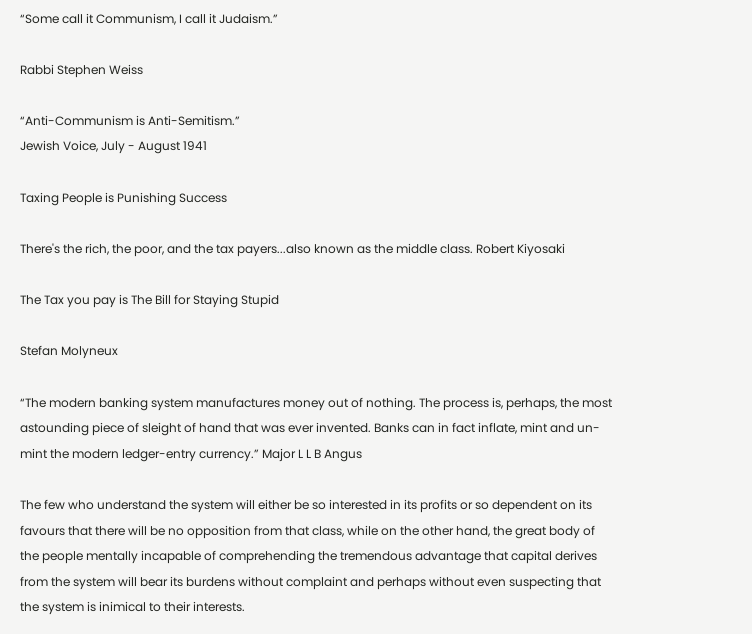“Some call it Communism, I call it Judaism.”

Rabbi Stephen Weiss

“Anti-Communism is Anti-Semitism.”
Jewish Voice, July - August 1941

Taxing People is Punishing Success

There's the rich, the poor, and the tax payers...also known as the middle class. Robert Kiyosaki

The Tax you pay is The Bill for Staying Stupid

Stefan Molyneux

“The modern banking system manufactures money out of nothing. The process is, perhaps, the most astounding piece of sleight of hand that was ever invented. Banks can in fact inflate, mint and un-mint the modern ledger-entry currency.” Major L L B Angus

The few who understand the system will either be so interested in its profits or so dependent on its favours that there will be no opposition from that class, while on the other hand, the great body of the people mentally incapable of comprehending the tremendous advantage that capital derives from the system will bear its burdens without complaint and perhaps without even suspecting that the system is inimical to their interests.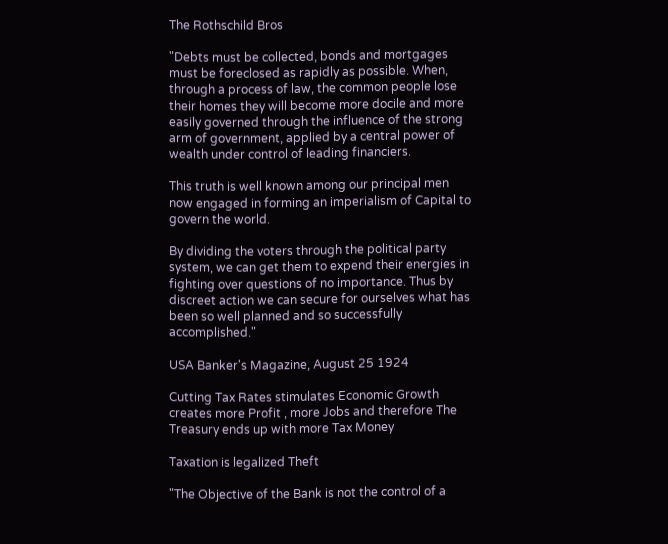The Rothschild Bros

"Debts must be collected, bonds and mortgages must be foreclosed as rapidly as possible. When, through a process of law, the common people lose their homes they will become more docile and more easily governed through the influence of the strong arm of government, applied by a central power of wealth under control of leading financiers.

This truth is well known among our principal men now engaged in forming an imperialism of Capital to govern the world.

By dividing the voters through the political party system, we can get them to expend their energies in fighting over questions of no importance. Thus by discreet action we can secure for ourselves what has been so well planned and so successfully accomplished."

USA Banker's Magazine, August 25 1924

Cutting Tax Rates stimulates Economic Growth creates more Profit , more Jobs and therefore The Treasury ends up with more Tax Money

Taxation is legalized Theft

"The Objective of the Bank is not the control of a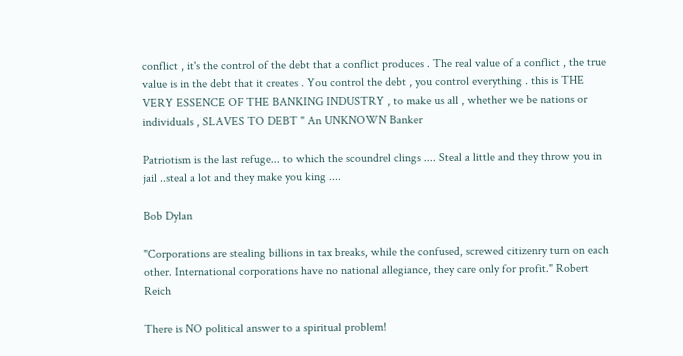conflict , it's the control of the debt that a conflict produces . The real value of a conflict , the true value is in the debt that it creates . You control the debt , you control everything . this is THE VERY ESSENCE OF THE BANKING INDUSTRY , to make us all , whether we be nations or individuals , SLAVES TO DEBT " An UNKNOWN Banker

Patriotism is the last refuge... to which the scoundrel clings .... Steal a little and they throw you in jail ..steal a lot and they make you king ....

Bob Dylan

"Corporations are stealing billions in tax breaks, while the confused, screwed citizenry turn on each other. International corporations have no national allegiance, they care only for profit." Robert Reich

There is NO political answer to a spiritual problem!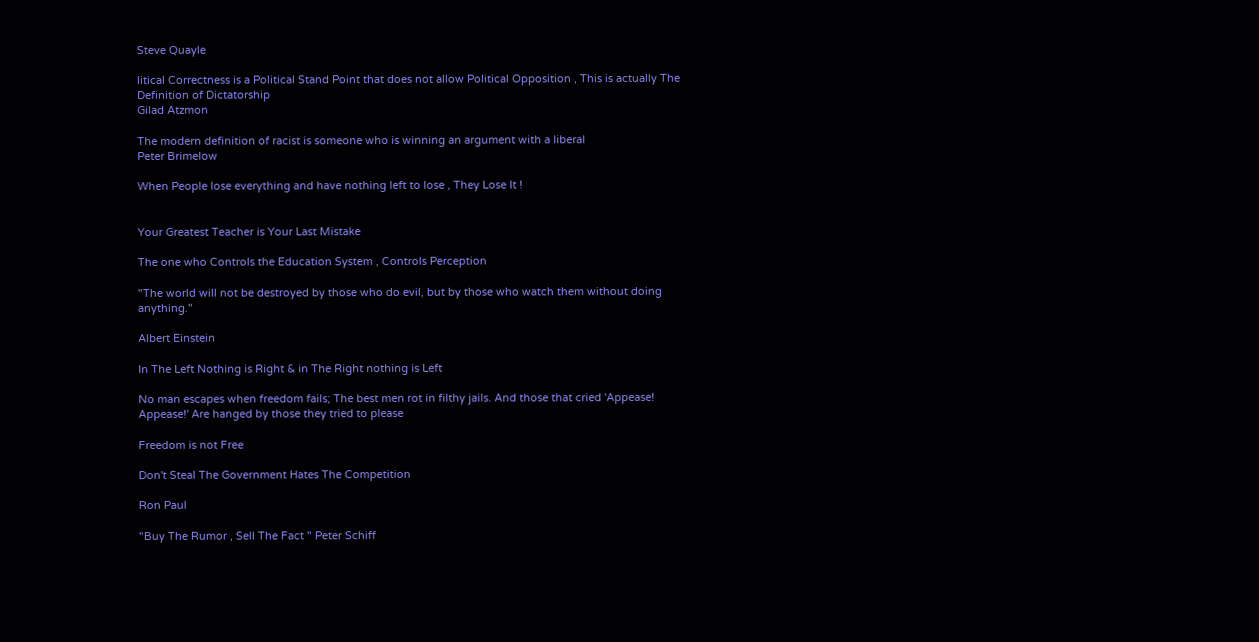Steve Quayle

litical Correctness is a Political Stand Point that does not allow Political Opposition , This is actually The Definition of Dictatorship
Gilad Atzmon

The modern definition of racist is someone who is winning an argument with a liberal
Peter Brimelow

When People lose everything and have nothing left to lose , They Lose It !


Your Greatest Teacher is Your Last Mistake

The one who Controls the Education System , Controls Perception

"The world will not be destroyed by those who do evil, but by those who watch them without doing anything."

Albert Einstein

In The Left Nothing is Right & in The Right nothing is Left

No man escapes when freedom fails; The best men rot in filthy jails. And those that cried 'Appease! Appease!' Are hanged by those they tried to please

Freedom is not Free

Don't Steal The Government Hates The Competition

Ron Paul

"Buy The Rumor , Sell The Fact " Peter Schiff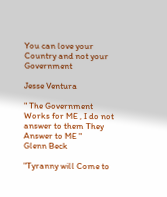You can love your Country and not your Government

Jesse Ventura

" The Government Works for ME , I do not answer to them They Answer to ME "
Glenn Beck

"Tyranny will Come to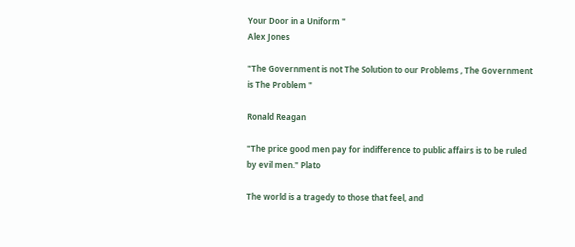Your Door in a Uniform "
Alex Jones

"The Government is not The Solution to our Problems , The Government is The Problem "

Ronald Reagan

"The price good men pay for indifference to public affairs is to be ruled by evil men." Plato

The world is a tragedy to those that feel, and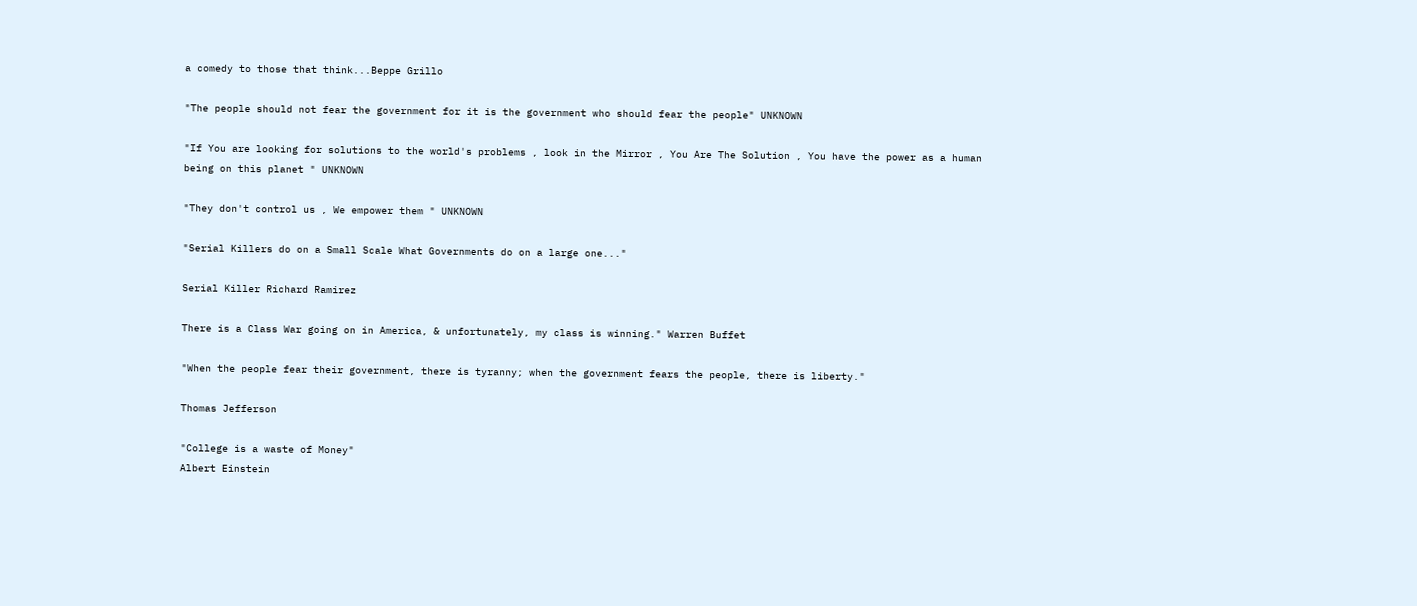a comedy to those that think...Beppe Grillo

"The people should not fear the government for it is the government who should fear the people" UNKNOWN

"If You are looking for solutions to the world's problems , look in the Mirror , You Are The Solution , You have the power as a human being on this planet " UNKNOWN

"They don't control us , We empower them " UNKNOWN

"Serial Killers do on a Small Scale What Governments do on a large one..."

Serial Killer Richard Ramirez

There is a Class War going on in America, & unfortunately, my class is winning." Warren Buffet

"When the people fear their government, there is tyranny; when the government fears the people, there is liberty."

Thomas Jefferson

"College is a waste of Money"
Albert Einstein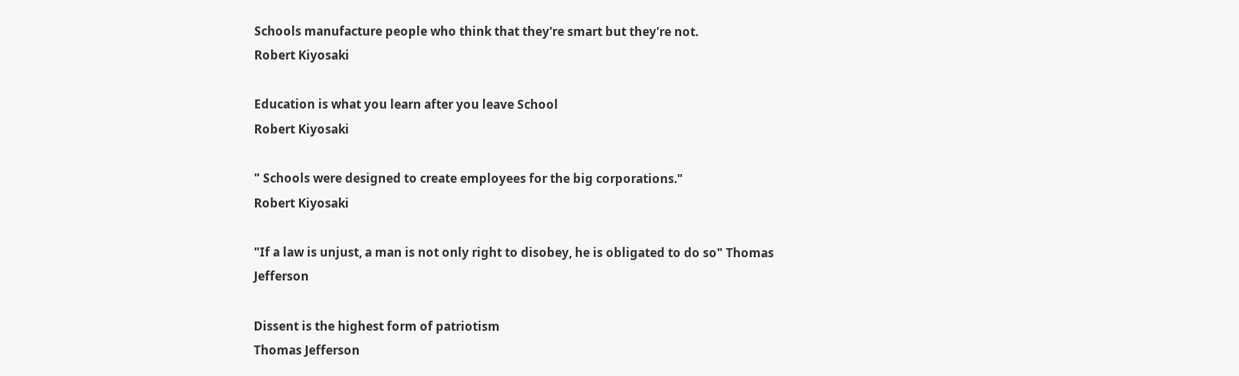Schools manufacture people who think that they're smart but they're not.
Robert Kiyosaki

Education is what you learn after you leave School
Robert Kiyosaki

" Schools were designed to create employees for the big corporations."
Robert Kiyosaki

"If a law is unjust, a man is not only right to disobey, he is obligated to do so" Thomas Jefferson

Dissent is the highest form of patriotism
Thomas Jefferson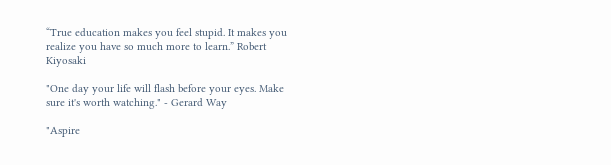“True education makes you feel stupid. It makes you realize you have so much more to learn.” Robert Kiyosaki

"One day your life will flash before your eyes. Make sure it's worth watching." - Gerard Way

"Aspire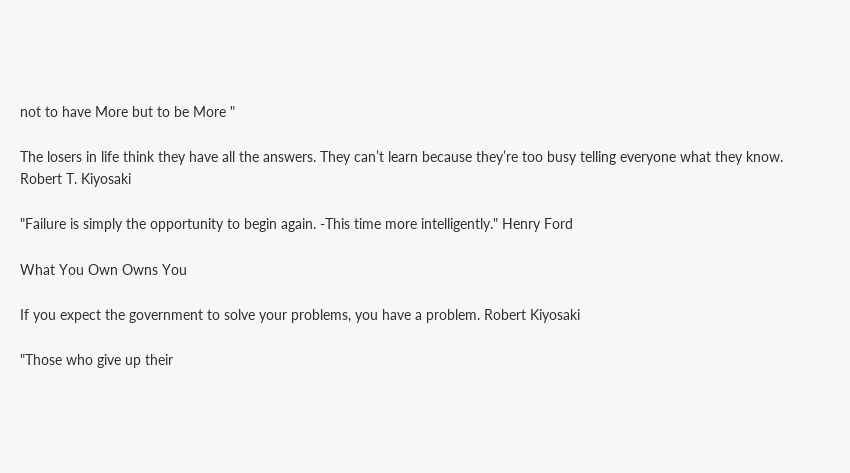not to have More but to be More "

The losers in life think they have all the answers. They can’t learn because they’re too busy telling everyone what they know.
Robert T. Kiyosaki

"Failure is simply the opportunity to begin again. -This time more intelligently." Henry Ford

What You Own Owns You

If you expect the government to solve your problems, you have a problem. Robert Kiyosaki

"Those who give up their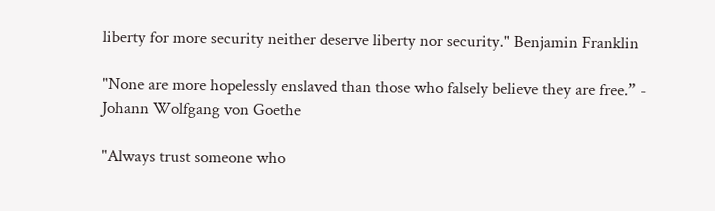liberty for more security neither deserve liberty nor security." Benjamin Franklin

"None are more hopelessly enslaved than those who falsely believe they are free.” -
Johann Wolfgang von Goethe

"Always trust someone who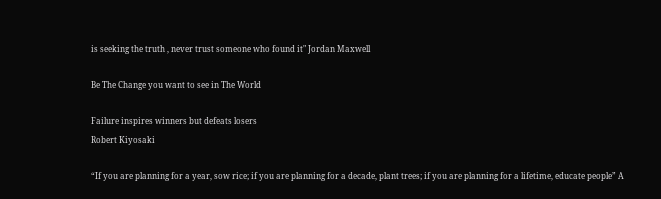is seeking the truth , never trust someone who found it" Jordan Maxwell

Be The Change you want to see in The World

Failure inspires winners but defeats losers
Robert Kiyosaki

“If you are planning for a year, sow rice; if you are planning for a decade, plant trees; if you are planning for a lifetime, educate people” A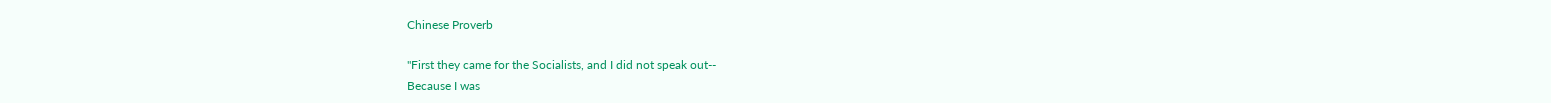Chinese Proverb

"First they came for the Socialists, and I did not speak out--
Because I was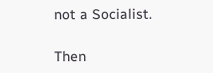not a Socialist.

Then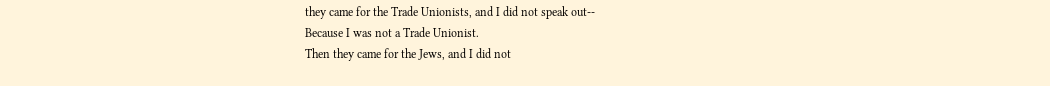they came for the Trade Unionists, and I did not speak out--
Because I was not a Trade Unionist.
Then they came for the Jews, and I did not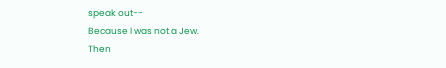speak out--
Because I was not a Jew.
Then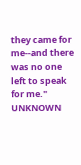they came for me--and there was no one left to speak for me." UNKNOWN